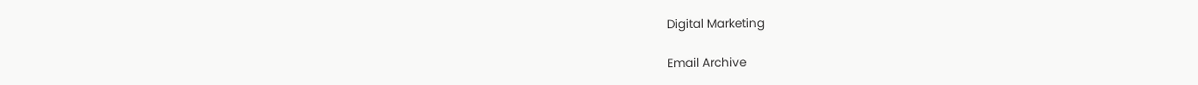Digital Marketing

Email Archive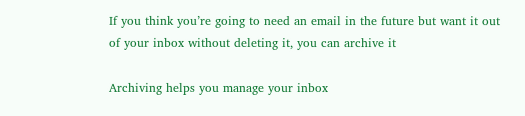If you think you’re going to need an email in the future but want it out of your inbox without deleting it, you can archive it

Archiving helps you manage your inbox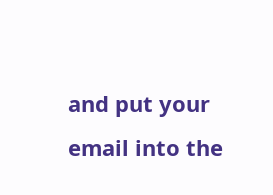and put your email into the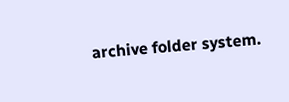archive folder system.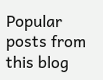Popular posts from this blog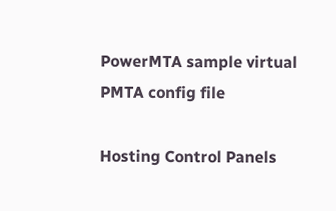PowerMTA sample virtual PMTA config file

Hosting Control Panels